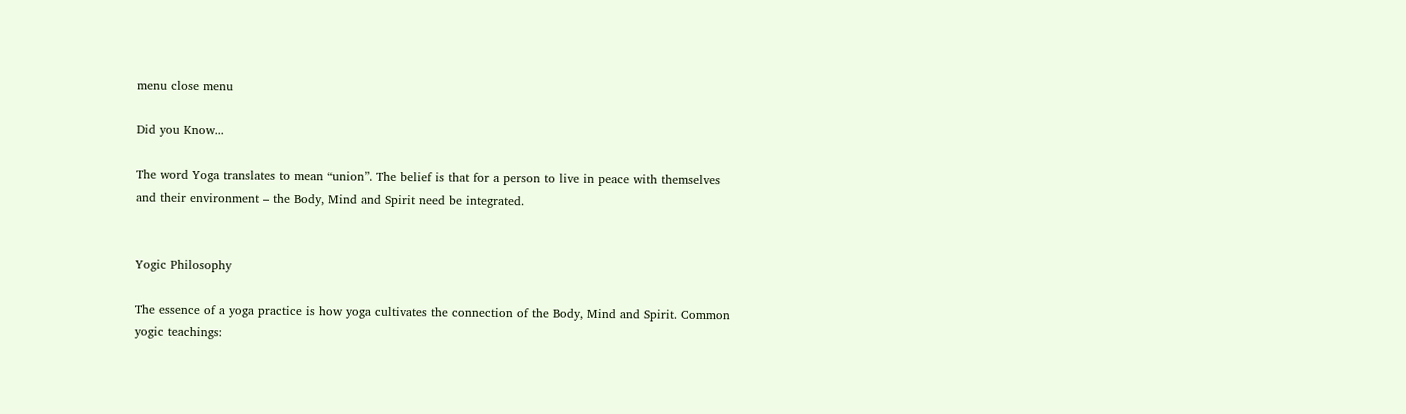menu close menu

Did you Know...

The word Yoga translates to mean “union”. The belief is that for a person to live in peace with themselves and their environment – the Body, Mind and Spirit need be integrated.


Yogic Philosophy

The essence of a yoga practice is how yoga cultivates the connection of the Body, Mind and Spirit. Common yogic teachings: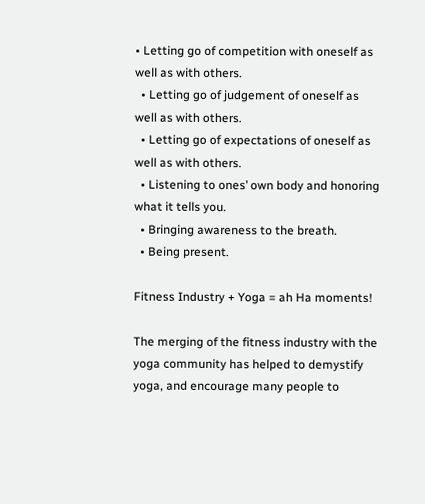• Letting go of competition with oneself as well as with others.
  • Letting go of judgement of oneself as well as with others.
  • Letting go of expectations of oneself as well as with others.
  • Listening to ones’ own body and honoring what it tells you.
  • Bringing awareness to the breath.
  • Being present.

Fitness Industry + Yoga = ah Ha moments!

The merging of the fitness industry with the yoga community has helped to demystify yoga, and encourage many people to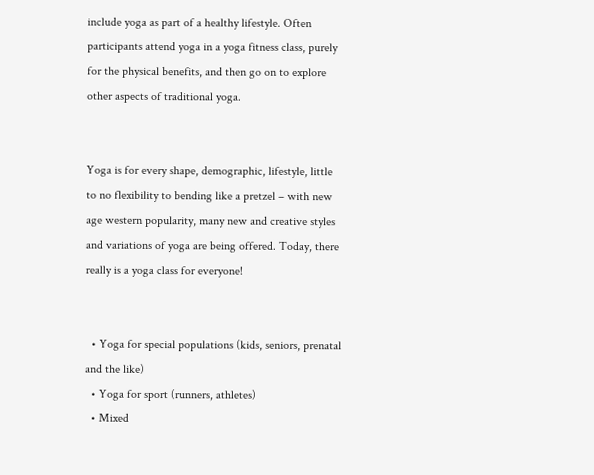include yoga as part of a healthy lifestyle. Often participants attend yoga in a yoga fitness class, purely for the physical benefits, and then go on to explore other aspects of traditional yoga.


Yoga is for every shape, demographic, lifestyle, little to no flexibility to bending like a pretzel – with new age western popularity, many new and creative styles and variations of yoga are being offered. Today, there really is a yoga class for everyone!


  • Yoga for special populations (kids, seniors, prenatal and the like)
  • Yoga for sport (runners, athletes)
  • Mixed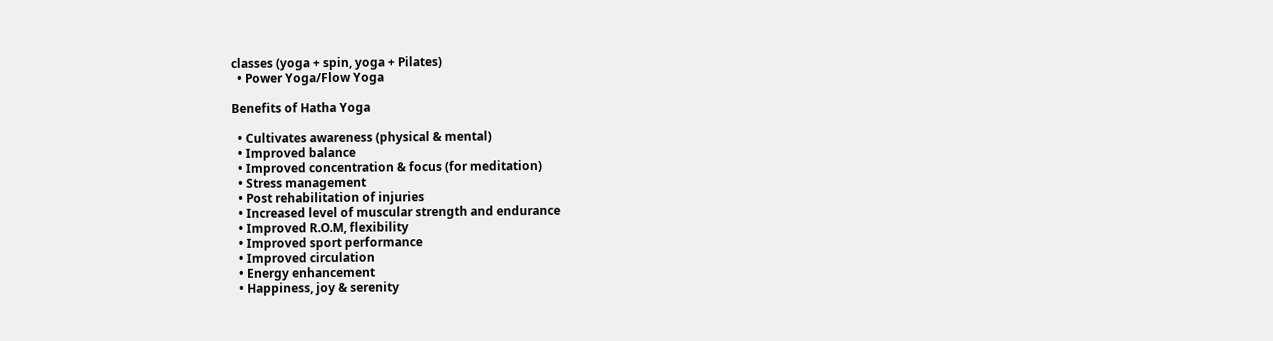classes (yoga + spin, yoga + Pilates)
  • Power Yoga/Flow Yoga

Benefits of Hatha Yoga

  • Cultivates awareness (physical & mental)
  • Improved balance
  • Improved concentration & focus (for meditation)
  • Stress management
  • Post rehabilitation of injuries
  • Increased level of muscular strength and endurance
  • Improved R.O.M, flexibility
  • Improved sport performance
  • Improved circulation
  • Energy enhancement
  • Happiness, joy & serenity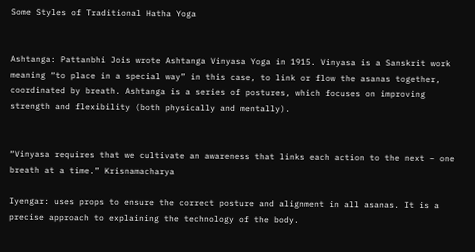Some Styles of Traditional Hatha Yoga


Ashtanga: Pattanbhi Jois wrote Ashtanga Vinyasa Yoga in 1915. Vinyasa is a Sanskrit work meaning “to place in a special way” in this case, to link or flow the asanas together, coordinated by breath. Ashtanga is a series of postures, which focuses on improving strength and flexibility (both physically and mentally).


“Vinyasa requires that we cultivate an awareness that links each action to the next – one breath at a time.” Krisnamacharya

Iyengar: uses props to ensure the correct posture and alignment in all asanas. It is a precise approach to explaining the technology of the body.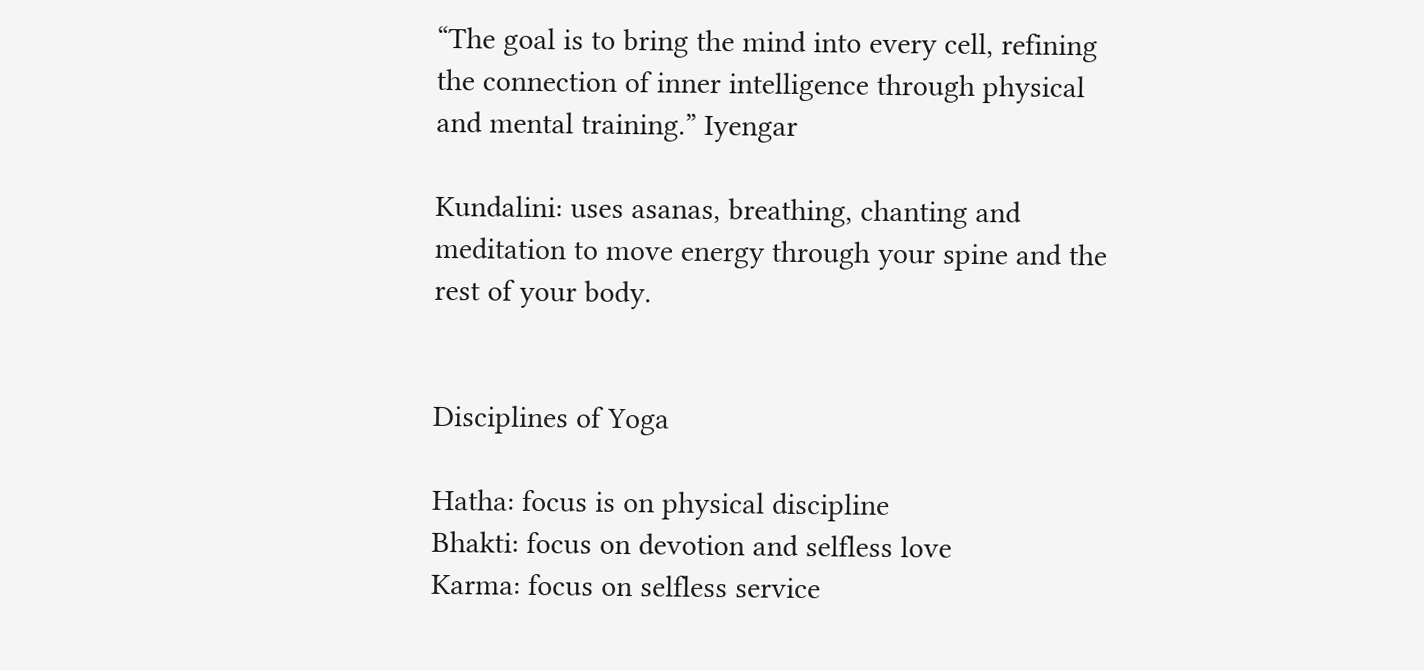“The goal is to bring the mind into every cell, refining the connection of inner intelligence through physical and mental training.” Iyengar

Kundalini: uses asanas, breathing, chanting and meditation to move energy through your spine and the rest of your body.


Disciplines of Yoga

Hatha: focus is on physical discipline
Bhakti: focus on devotion and selfless love
Karma: focus on selfless service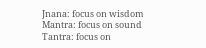Jnana: focus on wisdom
Mantra: focus on sound
Tantra: focus on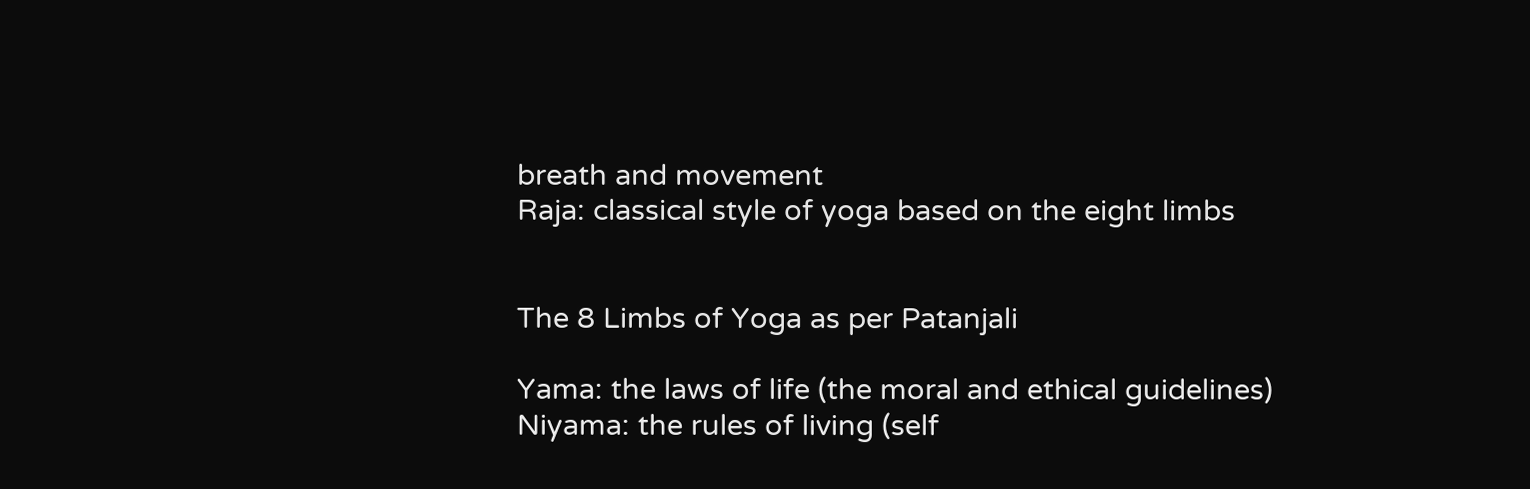breath and movement
Raja: classical style of yoga based on the eight limbs


The 8 Limbs of Yoga as per Patanjali

Yama: the laws of life (the moral and ethical guidelines)
Niyama: the rules of living (self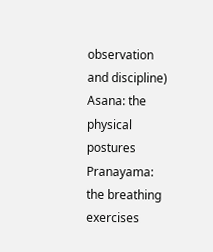observation and discipline)
Asana: the physical postures Pranayama: the breathing exercises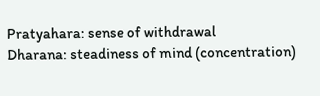Pratyahara: sense of withdrawal
Dharana: steadiness of mind (concentration)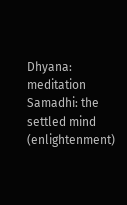Dhyana: meditation
Samadhi: the settled mind (enlightenment)